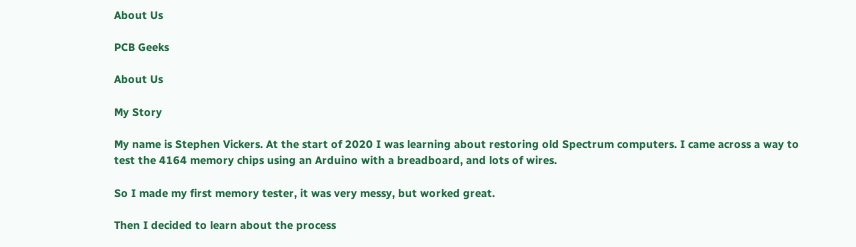About Us

PCB Geeks

About Us

My Story

My name is Stephen Vickers. At the start of 2020 I was learning about restoring old Spectrum computers. I came across a way to test the 4164 memory chips using an Arduino with a breadboard, and lots of wires.

So I made my first memory tester, it was very messy, but worked great.

Then I decided to learn about the process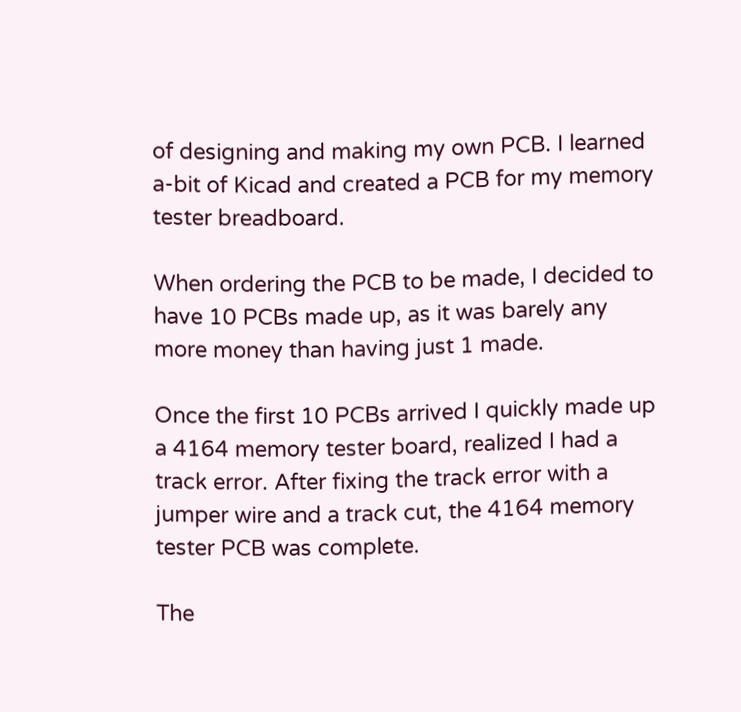of designing and making my own PCB. I learned a-bit of Kicad and created a PCB for my memory tester breadboard.

When ordering the PCB to be made, I decided to have 10 PCBs made up, as it was barely any more money than having just 1 made.

Once the first 10 PCBs arrived I quickly made up a 4164 memory tester board, realized I had a track error. After fixing the track error with a jumper wire and a track cut, the 4164 memory tester PCB was complete.

The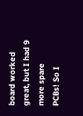board worked great, but I had 9 more spare PCBs! So I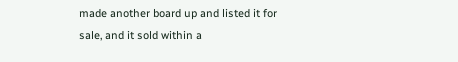made another board up and listed it for sale, and it sold within a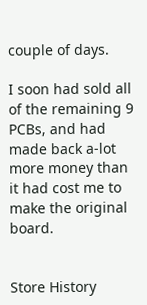couple of days.

I soon had sold all of the remaining 9 PCBs, and had made back a-lot more money than it had cost me to make the original board.


Store History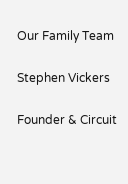Our Family Team

Stephen Vickers

Founder & Circuit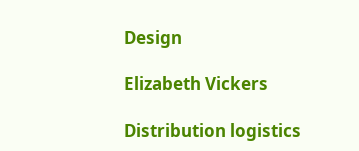Design

Elizabeth Vickers

Distribution logistics